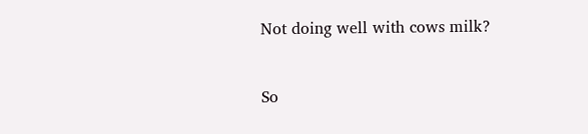Not doing well with cows milk?


So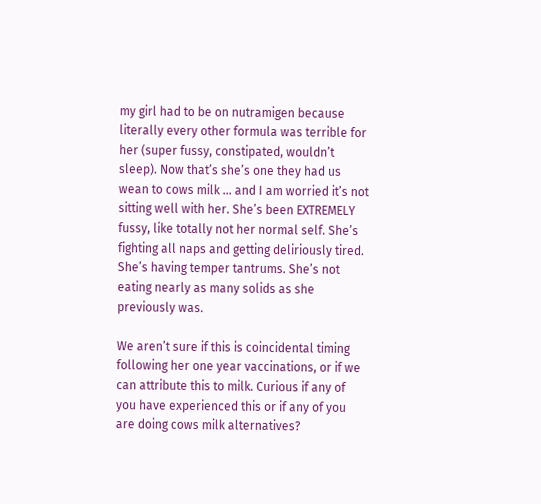my girl had to be on nutramigen because literally every other formula was terrible for her (super fussy, constipated, wouldn’t sleep). Now that’s she’s one they had us wean to cows milk ... and I am worried it’s not sitting well with her. She’s been EXTREMELY fussy, like totally not her normal self. She’s fighting all naps and getting deliriously tired. She’s having temper tantrums. She’s not eating nearly as many solids as she previously was.

We aren’t sure if this is coincidental timing following her one year vaccinations, or if we can attribute this to milk. Curious if any of you have experienced this or if any of you are doing cows milk alternatives?